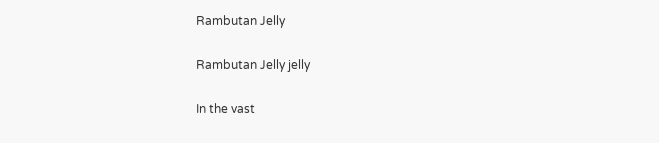Rambutan Jelly

Rambutan Jelly jelly

In the vast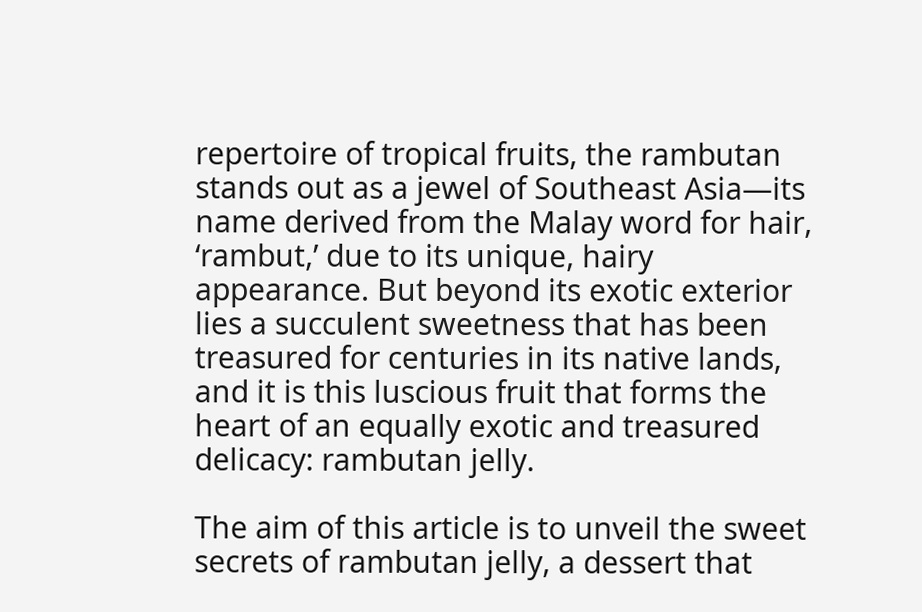repertoire of tropical fruits, the rambutan stands out as a jewel of Southeast Asia—its name derived from the Malay word for hair, ‘rambut,’ due to its unique, hairy appearance. But beyond its exotic exterior lies a succulent sweetness that has been treasured for centuries in its native lands, and it is this luscious fruit that forms the heart of an equally exotic and treasured delicacy: rambutan jelly.

The aim of this article is to unveil the sweet secrets of rambutan jelly, a dessert that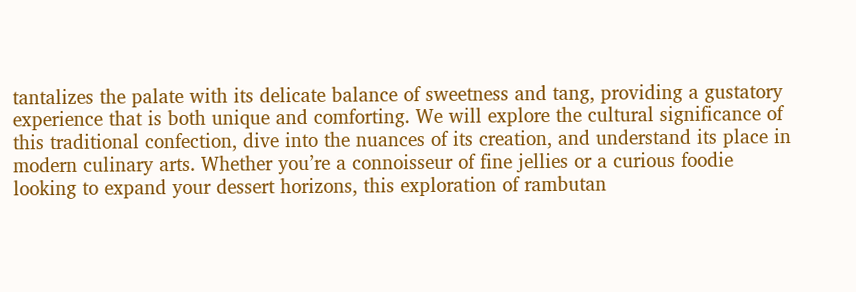tantalizes the palate with its delicate balance of sweetness and tang, providing a gustatory experience that is both unique and comforting. We will explore the cultural significance of this traditional confection, dive into the nuances of its creation, and understand its place in modern culinary arts. Whether you’re a connoisseur of fine jellies or a curious foodie looking to expand your dessert horizons, this exploration of rambutan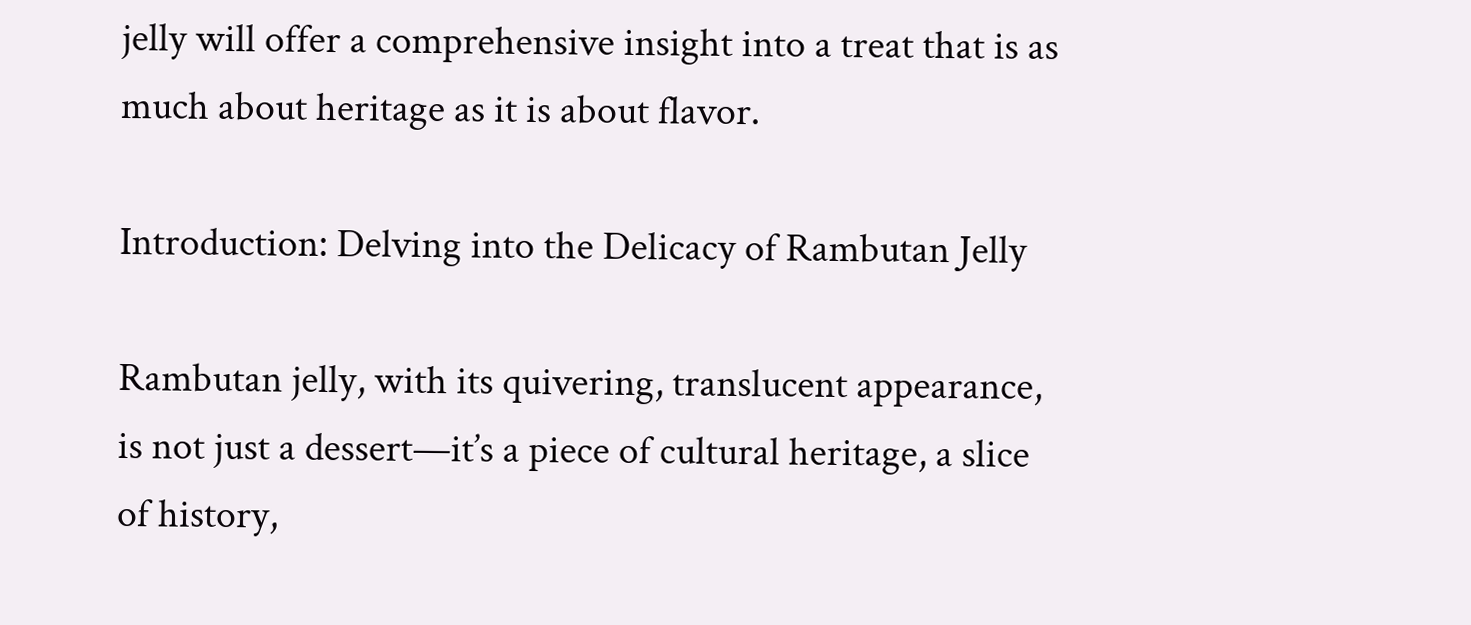jelly will offer a comprehensive insight into a treat that is as much about heritage as it is about flavor.

Introduction: Delving into the Delicacy of Rambutan Jelly

Rambutan jelly, with its quivering, translucent appearance, is not just a dessert—it’s a piece of cultural heritage, a slice of history,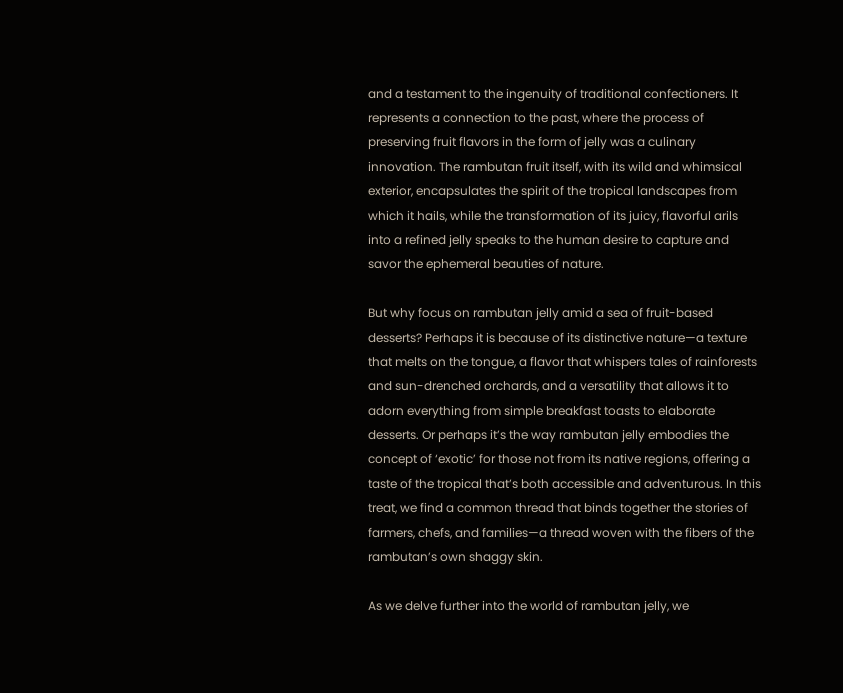and a testament to the ingenuity of traditional confectioners. It represents a connection to the past, where the process of preserving fruit flavors in the form of jelly was a culinary innovation. The rambutan fruit itself, with its wild and whimsical exterior, encapsulates the spirit of the tropical landscapes from which it hails, while the transformation of its juicy, flavorful arils into a refined jelly speaks to the human desire to capture and savor the ephemeral beauties of nature.

But why focus on rambutan jelly amid a sea of fruit-based desserts? Perhaps it is because of its distinctive nature—a texture that melts on the tongue, a flavor that whispers tales of rainforests and sun-drenched orchards, and a versatility that allows it to adorn everything from simple breakfast toasts to elaborate desserts. Or perhaps it’s the way rambutan jelly embodies the concept of ‘exotic’ for those not from its native regions, offering a taste of the tropical that’s both accessible and adventurous. In this treat, we find a common thread that binds together the stories of farmers, chefs, and families—a thread woven with the fibers of the rambutan’s own shaggy skin.

As we delve further into the world of rambutan jelly, we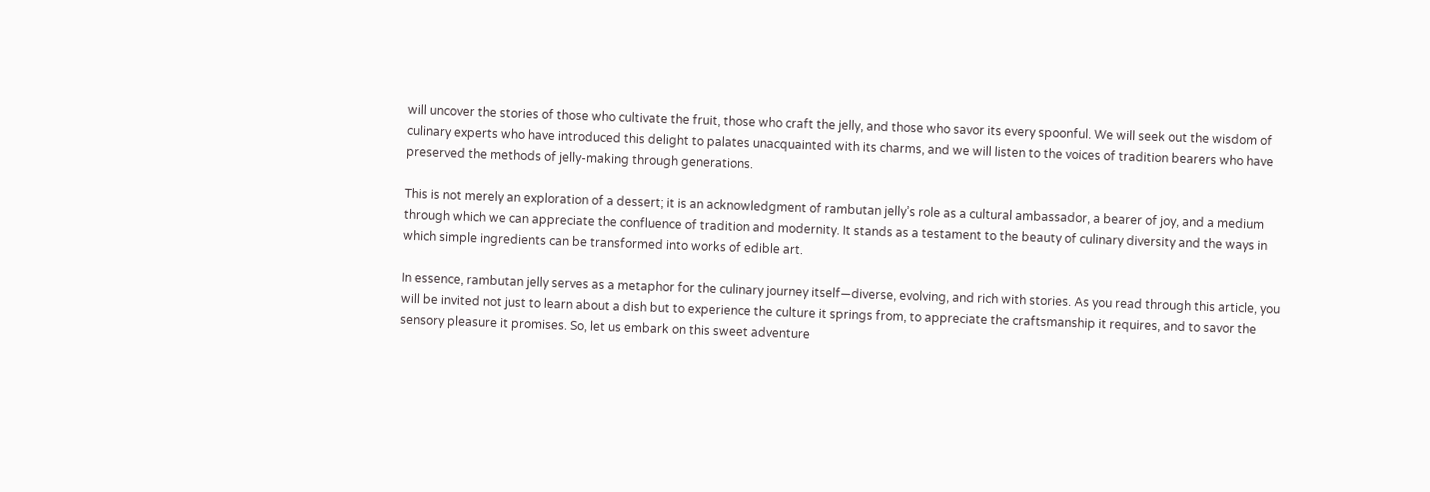will uncover the stories of those who cultivate the fruit, those who craft the jelly, and those who savor its every spoonful. We will seek out the wisdom of culinary experts who have introduced this delight to palates unacquainted with its charms, and we will listen to the voices of tradition bearers who have preserved the methods of jelly-making through generations.

This is not merely an exploration of a dessert; it is an acknowledgment of rambutan jelly’s role as a cultural ambassador, a bearer of joy, and a medium through which we can appreciate the confluence of tradition and modernity. It stands as a testament to the beauty of culinary diversity and the ways in which simple ingredients can be transformed into works of edible art.

In essence, rambutan jelly serves as a metaphor for the culinary journey itself—diverse, evolving, and rich with stories. As you read through this article, you will be invited not just to learn about a dish but to experience the culture it springs from, to appreciate the craftsmanship it requires, and to savor the sensory pleasure it promises. So, let us embark on this sweet adventure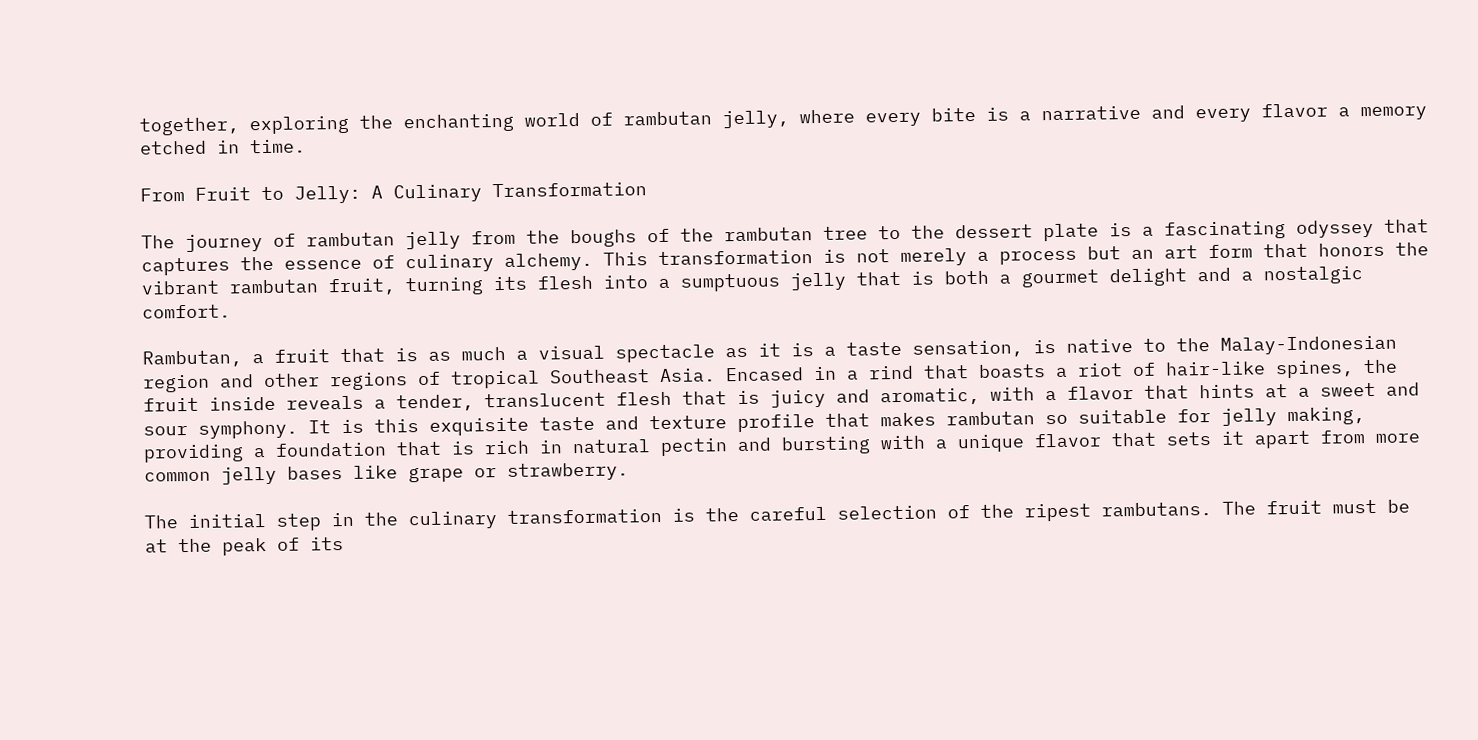together, exploring the enchanting world of rambutan jelly, where every bite is a narrative and every flavor a memory etched in time.

From Fruit to Jelly: A Culinary Transformation

The journey of rambutan jelly from the boughs of the rambutan tree to the dessert plate is a fascinating odyssey that captures the essence of culinary alchemy. This transformation is not merely a process but an art form that honors the vibrant rambutan fruit, turning its flesh into a sumptuous jelly that is both a gourmet delight and a nostalgic comfort.

Rambutan, a fruit that is as much a visual spectacle as it is a taste sensation, is native to the Malay-Indonesian region and other regions of tropical Southeast Asia. Encased in a rind that boasts a riot of hair-like spines, the fruit inside reveals a tender, translucent flesh that is juicy and aromatic, with a flavor that hints at a sweet and sour symphony. It is this exquisite taste and texture profile that makes rambutan so suitable for jelly making, providing a foundation that is rich in natural pectin and bursting with a unique flavor that sets it apart from more common jelly bases like grape or strawberry.

The initial step in the culinary transformation is the careful selection of the ripest rambutans. The fruit must be at the peak of its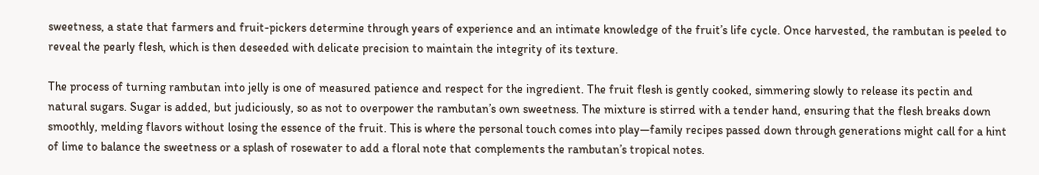sweetness, a state that farmers and fruit-pickers determine through years of experience and an intimate knowledge of the fruit’s life cycle. Once harvested, the rambutan is peeled to reveal the pearly flesh, which is then deseeded with delicate precision to maintain the integrity of its texture.

The process of turning rambutan into jelly is one of measured patience and respect for the ingredient. The fruit flesh is gently cooked, simmering slowly to release its pectin and natural sugars. Sugar is added, but judiciously, so as not to overpower the rambutan’s own sweetness. The mixture is stirred with a tender hand, ensuring that the flesh breaks down smoothly, melding flavors without losing the essence of the fruit. This is where the personal touch comes into play—family recipes passed down through generations might call for a hint of lime to balance the sweetness or a splash of rosewater to add a floral note that complements the rambutan’s tropical notes.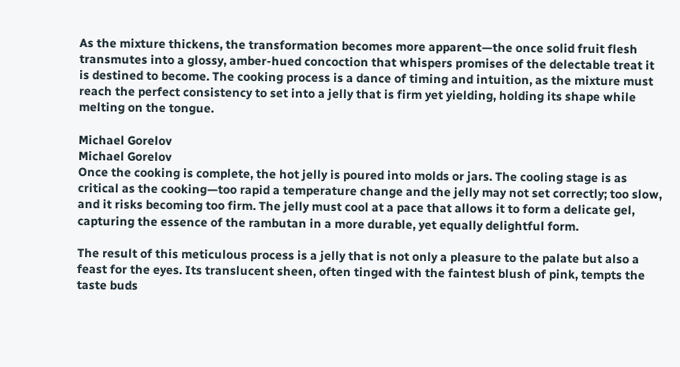As the mixture thickens, the transformation becomes more apparent—the once solid fruit flesh transmutes into a glossy, amber-hued concoction that whispers promises of the delectable treat it is destined to become. The cooking process is a dance of timing and intuition, as the mixture must reach the perfect consistency to set into a jelly that is firm yet yielding, holding its shape while melting on the tongue.

Michael Gorelov
Michael Gorelov
Once the cooking is complete, the hot jelly is poured into molds or jars. The cooling stage is as critical as the cooking—too rapid a temperature change and the jelly may not set correctly; too slow, and it risks becoming too firm. The jelly must cool at a pace that allows it to form a delicate gel, capturing the essence of the rambutan in a more durable, yet equally delightful form.

The result of this meticulous process is a jelly that is not only a pleasure to the palate but also a feast for the eyes. Its translucent sheen, often tinged with the faintest blush of pink, tempts the taste buds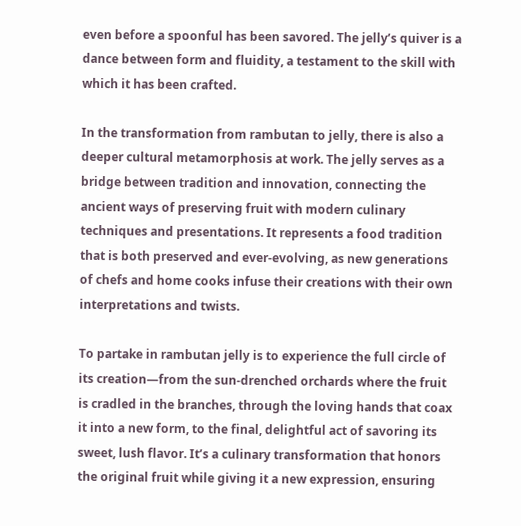even before a spoonful has been savored. The jelly’s quiver is a dance between form and fluidity, a testament to the skill with which it has been crafted.

In the transformation from rambutan to jelly, there is also a deeper cultural metamorphosis at work. The jelly serves as a bridge between tradition and innovation, connecting the ancient ways of preserving fruit with modern culinary techniques and presentations. It represents a food tradition that is both preserved and ever-evolving, as new generations of chefs and home cooks infuse their creations with their own interpretations and twists.

To partake in rambutan jelly is to experience the full circle of its creation—from the sun-drenched orchards where the fruit is cradled in the branches, through the loving hands that coax it into a new form, to the final, delightful act of savoring its sweet, lush flavor. It’s a culinary transformation that honors the original fruit while giving it a new expression, ensuring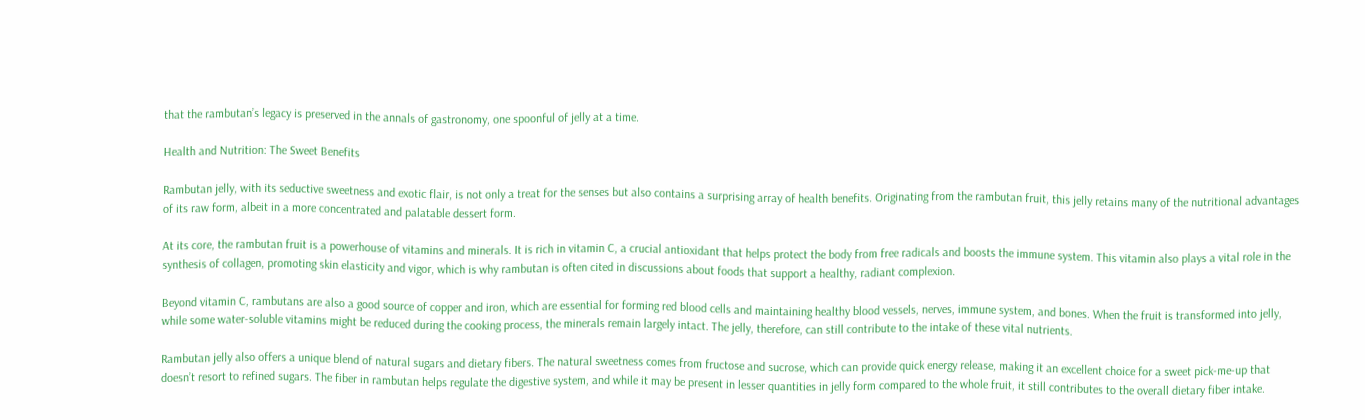that the rambutan’s legacy is preserved in the annals of gastronomy, one spoonful of jelly at a time.

Health and Nutrition: The Sweet Benefits

Rambutan jelly, with its seductive sweetness and exotic flair, is not only a treat for the senses but also contains a surprising array of health benefits. Originating from the rambutan fruit, this jelly retains many of the nutritional advantages of its raw form, albeit in a more concentrated and palatable dessert form.

At its core, the rambutan fruit is a powerhouse of vitamins and minerals. It is rich in vitamin C, a crucial antioxidant that helps protect the body from free radicals and boosts the immune system. This vitamin also plays a vital role in the synthesis of collagen, promoting skin elasticity and vigor, which is why rambutan is often cited in discussions about foods that support a healthy, radiant complexion.

Beyond vitamin C, rambutans are also a good source of copper and iron, which are essential for forming red blood cells and maintaining healthy blood vessels, nerves, immune system, and bones. When the fruit is transformed into jelly, while some water-soluble vitamins might be reduced during the cooking process, the minerals remain largely intact. The jelly, therefore, can still contribute to the intake of these vital nutrients.

Rambutan jelly also offers a unique blend of natural sugars and dietary fibers. The natural sweetness comes from fructose and sucrose, which can provide quick energy release, making it an excellent choice for a sweet pick-me-up that doesn’t resort to refined sugars. The fiber in rambutan helps regulate the digestive system, and while it may be present in lesser quantities in jelly form compared to the whole fruit, it still contributes to the overall dietary fiber intake.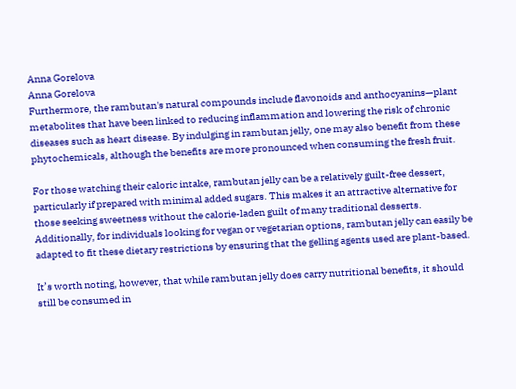Anna Gorelova
Anna Gorelova
Furthermore, the rambutan's natural compounds include flavonoids and anthocyanins—plant metabolites that have been linked to reducing inflammation and lowering the risk of chronic diseases such as heart disease. By indulging in rambutan jelly, one may also benefit from these phytochemicals, although the benefits are more pronounced when consuming the fresh fruit.

For those watching their caloric intake, rambutan jelly can be a relatively guilt-free dessert, particularly if prepared with minimal added sugars. This makes it an attractive alternative for those seeking sweetness without the calorie-laden guilt of many traditional desserts. Additionally, for individuals looking for vegan or vegetarian options, rambutan jelly can easily be adapted to fit these dietary restrictions by ensuring that the gelling agents used are plant-based.

It’s worth noting, however, that while rambutan jelly does carry nutritional benefits, it should still be consumed in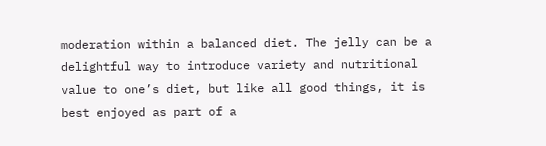moderation within a balanced diet. The jelly can be a delightful way to introduce variety and nutritional value to one’s diet, but like all good things, it is best enjoyed as part of a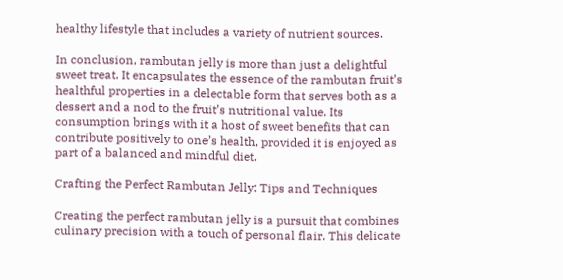healthy lifestyle that includes a variety of nutrient sources.

In conclusion, rambutan jelly is more than just a delightful sweet treat. It encapsulates the essence of the rambutan fruit’s healthful properties in a delectable form that serves both as a dessert and a nod to the fruit’s nutritional value. Its consumption brings with it a host of sweet benefits that can contribute positively to one’s health, provided it is enjoyed as part of a balanced and mindful diet.

Crafting the Perfect Rambutan Jelly: Tips and Techniques

Creating the perfect rambutan jelly is a pursuit that combines culinary precision with a touch of personal flair. This delicate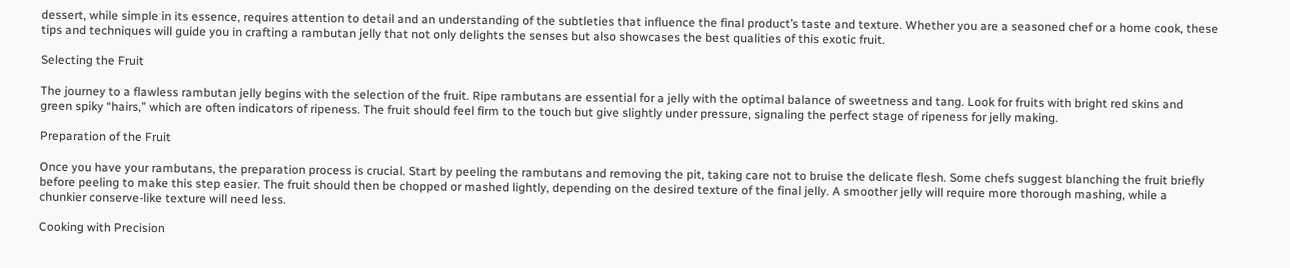dessert, while simple in its essence, requires attention to detail and an understanding of the subtleties that influence the final product’s taste and texture. Whether you are a seasoned chef or a home cook, these tips and techniques will guide you in crafting a rambutan jelly that not only delights the senses but also showcases the best qualities of this exotic fruit.

Selecting the Fruit

The journey to a flawless rambutan jelly begins with the selection of the fruit. Ripe rambutans are essential for a jelly with the optimal balance of sweetness and tang. Look for fruits with bright red skins and green spiky “hairs,” which are often indicators of ripeness. The fruit should feel firm to the touch but give slightly under pressure, signaling the perfect stage of ripeness for jelly making.

Preparation of the Fruit

Once you have your rambutans, the preparation process is crucial. Start by peeling the rambutans and removing the pit, taking care not to bruise the delicate flesh. Some chefs suggest blanching the fruit briefly before peeling to make this step easier. The fruit should then be chopped or mashed lightly, depending on the desired texture of the final jelly. A smoother jelly will require more thorough mashing, while a chunkier conserve-like texture will need less.

Cooking with Precision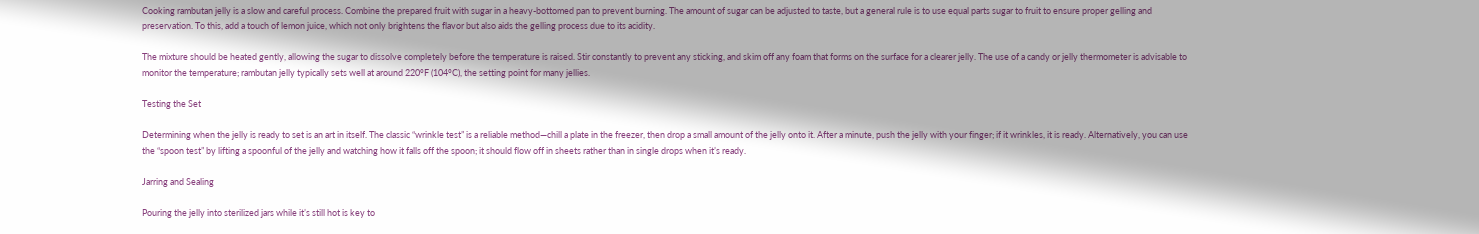Cooking rambutan jelly is a slow and careful process. Combine the prepared fruit with sugar in a heavy-bottomed pan to prevent burning. The amount of sugar can be adjusted to taste, but a general rule is to use equal parts sugar to fruit to ensure proper gelling and preservation. To this, add a touch of lemon juice, which not only brightens the flavor but also aids the gelling process due to its acidity.

The mixture should be heated gently, allowing the sugar to dissolve completely before the temperature is raised. Stir constantly to prevent any sticking, and skim off any foam that forms on the surface for a clearer jelly. The use of a candy or jelly thermometer is advisable to monitor the temperature; rambutan jelly typically sets well at around 220°F (104°C), the setting point for many jellies.

Testing the Set

Determining when the jelly is ready to set is an art in itself. The classic “wrinkle test” is a reliable method—chill a plate in the freezer, then drop a small amount of the jelly onto it. After a minute, push the jelly with your finger; if it wrinkles, it is ready. Alternatively, you can use the “spoon test” by lifting a spoonful of the jelly and watching how it falls off the spoon; it should flow off in sheets rather than in single drops when it’s ready.

Jarring and Sealing

Pouring the jelly into sterilized jars while it’s still hot is key to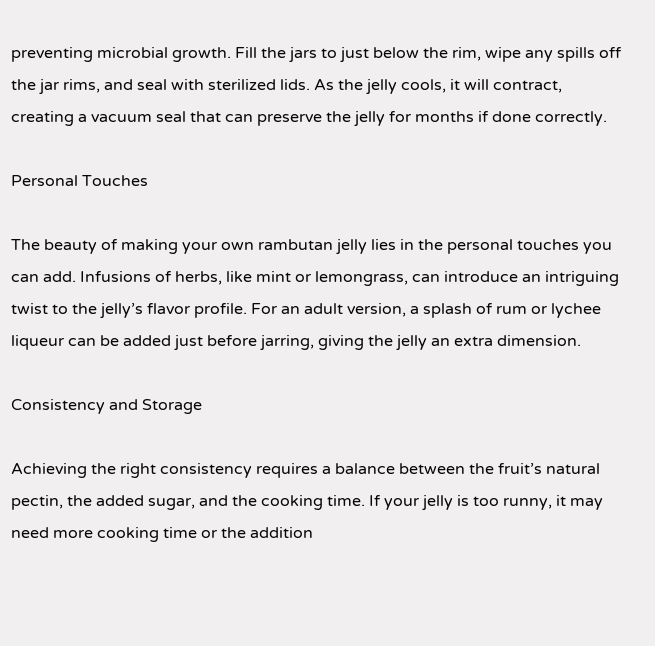preventing microbial growth. Fill the jars to just below the rim, wipe any spills off the jar rims, and seal with sterilized lids. As the jelly cools, it will contract, creating a vacuum seal that can preserve the jelly for months if done correctly.

Personal Touches

The beauty of making your own rambutan jelly lies in the personal touches you can add. Infusions of herbs, like mint or lemongrass, can introduce an intriguing twist to the jelly’s flavor profile. For an adult version, a splash of rum or lychee liqueur can be added just before jarring, giving the jelly an extra dimension.

Consistency and Storage

Achieving the right consistency requires a balance between the fruit’s natural pectin, the added sugar, and the cooking time. If your jelly is too runny, it may need more cooking time or the addition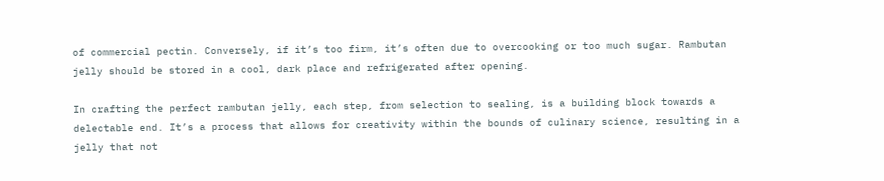of commercial pectin. Conversely, if it’s too firm, it’s often due to overcooking or too much sugar. Rambutan jelly should be stored in a cool, dark place and refrigerated after opening.

In crafting the perfect rambutan jelly, each step, from selection to sealing, is a building block towards a delectable end. It’s a process that allows for creativity within the bounds of culinary science, resulting in a jelly that not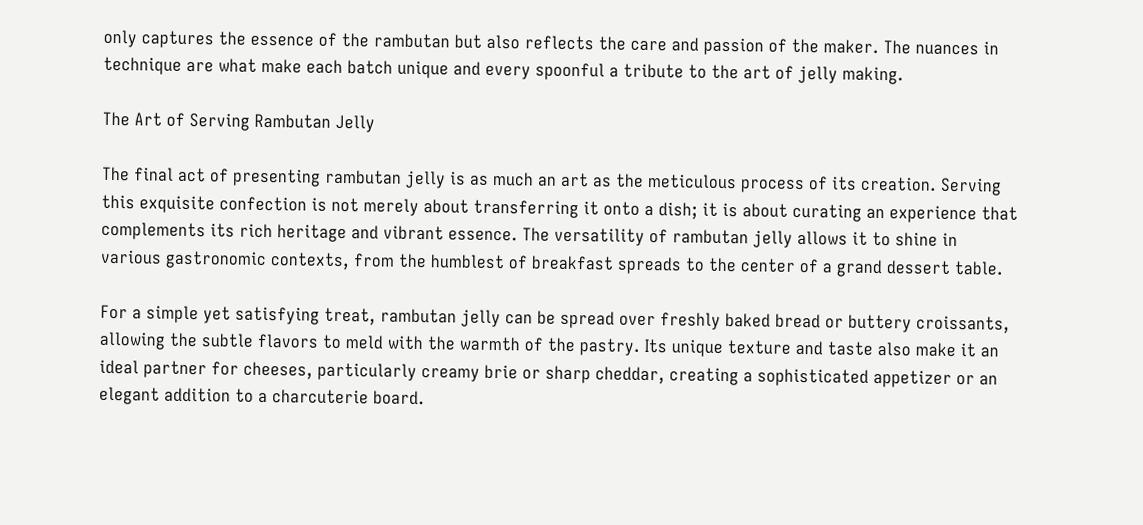only captures the essence of the rambutan but also reflects the care and passion of the maker. The nuances in technique are what make each batch unique and every spoonful a tribute to the art of jelly making.

The Art of Serving Rambutan Jelly

The final act of presenting rambutan jelly is as much an art as the meticulous process of its creation. Serving this exquisite confection is not merely about transferring it onto a dish; it is about curating an experience that complements its rich heritage and vibrant essence. The versatility of rambutan jelly allows it to shine in various gastronomic contexts, from the humblest of breakfast spreads to the center of a grand dessert table.

For a simple yet satisfying treat, rambutan jelly can be spread over freshly baked bread or buttery croissants, allowing the subtle flavors to meld with the warmth of the pastry. Its unique texture and taste also make it an ideal partner for cheeses, particularly creamy brie or sharp cheddar, creating a sophisticated appetizer or an elegant addition to a charcuterie board.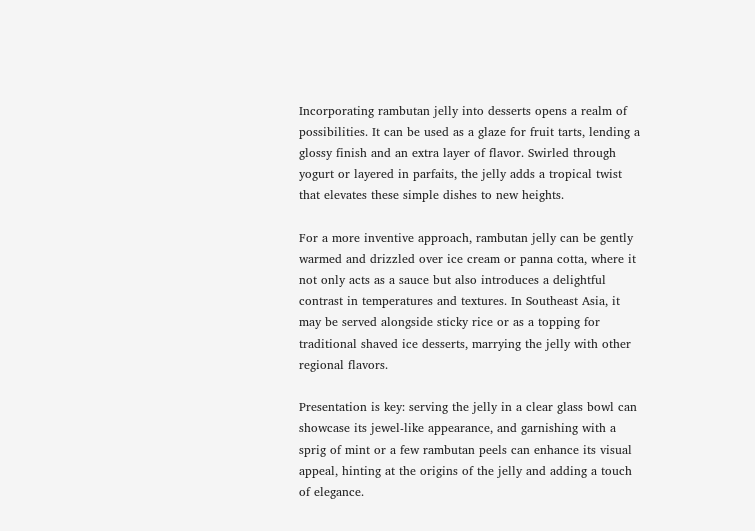Incorporating rambutan jelly into desserts opens a realm of possibilities. It can be used as a glaze for fruit tarts, lending a glossy finish and an extra layer of flavor. Swirled through yogurt or layered in parfaits, the jelly adds a tropical twist that elevates these simple dishes to new heights.

For a more inventive approach, rambutan jelly can be gently warmed and drizzled over ice cream or panna cotta, where it not only acts as a sauce but also introduces a delightful contrast in temperatures and textures. In Southeast Asia, it may be served alongside sticky rice or as a topping for traditional shaved ice desserts, marrying the jelly with other regional flavors.

Presentation is key: serving the jelly in a clear glass bowl can showcase its jewel-like appearance, and garnishing with a sprig of mint or a few rambutan peels can enhance its visual appeal, hinting at the origins of the jelly and adding a touch of elegance.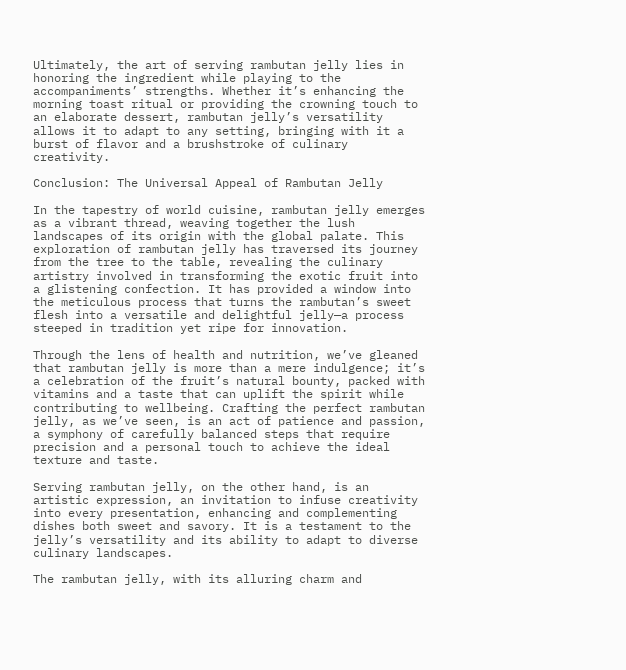Ultimately, the art of serving rambutan jelly lies in honoring the ingredient while playing to the accompaniments’ strengths. Whether it’s enhancing the morning toast ritual or providing the crowning touch to an elaborate dessert, rambutan jelly’s versatility allows it to adapt to any setting, bringing with it a burst of flavor and a brushstroke of culinary creativity.

Conclusion: The Universal Appeal of Rambutan Jelly

In the tapestry of world cuisine, rambutan jelly emerges as a vibrant thread, weaving together the lush landscapes of its origin with the global palate. This exploration of rambutan jelly has traversed its journey from the tree to the table, revealing the culinary artistry involved in transforming the exotic fruit into a glistening confection. It has provided a window into the meticulous process that turns the rambutan’s sweet flesh into a versatile and delightful jelly—a process steeped in tradition yet ripe for innovation.

Through the lens of health and nutrition, we’ve gleaned that rambutan jelly is more than a mere indulgence; it’s a celebration of the fruit’s natural bounty, packed with vitamins and a taste that can uplift the spirit while contributing to wellbeing. Crafting the perfect rambutan jelly, as we’ve seen, is an act of patience and passion, a symphony of carefully balanced steps that require precision and a personal touch to achieve the ideal texture and taste.

Serving rambutan jelly, on the other hand, is an artistic expression, an invitation to infuse creativity into every presentation, enhancing and complementing dishes both sweet and savory. It is a testament to the jelly’s versatility and its ability to adapt to diverse culinary landscapes.

The rambutan jelly, with its alluring charm and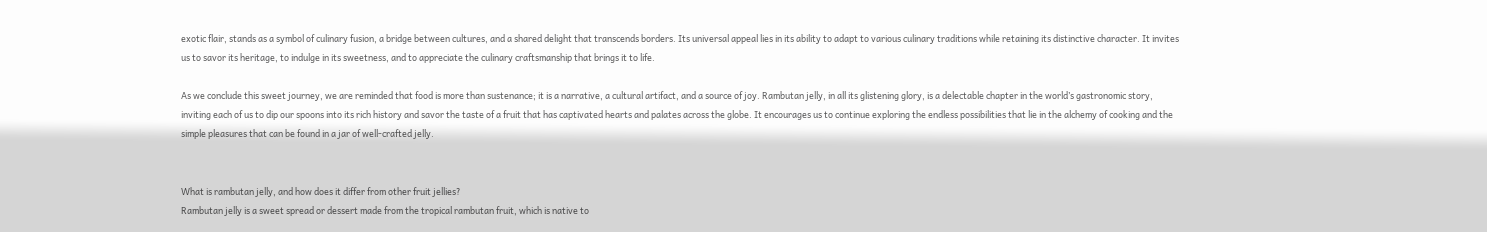exotic flair, stands as a symbol of culinary fusion, a bridge between cultures, and a shared delight that transcends borders. Its universal appeal lies in its ability to adapt to various culinary traditions while retaining its distinctive character. It invites us to savor its heritage, to indulge in its sweetness, and to appreciate the culinary craftsmanship that brings it to life.

As we conclude this sweet journey, we are reminded that food is more than sustenance; it is a narrative, a cultural artifact, and a source of joy. Rambutan jelly, in all its glistening glory, is a delectable chapter in the world’s gastronomic story, inviting each of us to dip our spoons into its rich history and savor the taste of a fruit that has captivated hearts and palates across the globe. It encourages us to continue exploring the endless possibilities that lie in the alchemy of cooking and the simple pleasures that can be found in a jar of well-crafted jelly.


What is rambutan jelly, and how does it differ from other fruit jellies?
Rambutan jelly is a sweet spread or dessert made from the tropical rambutan fruit, which is native to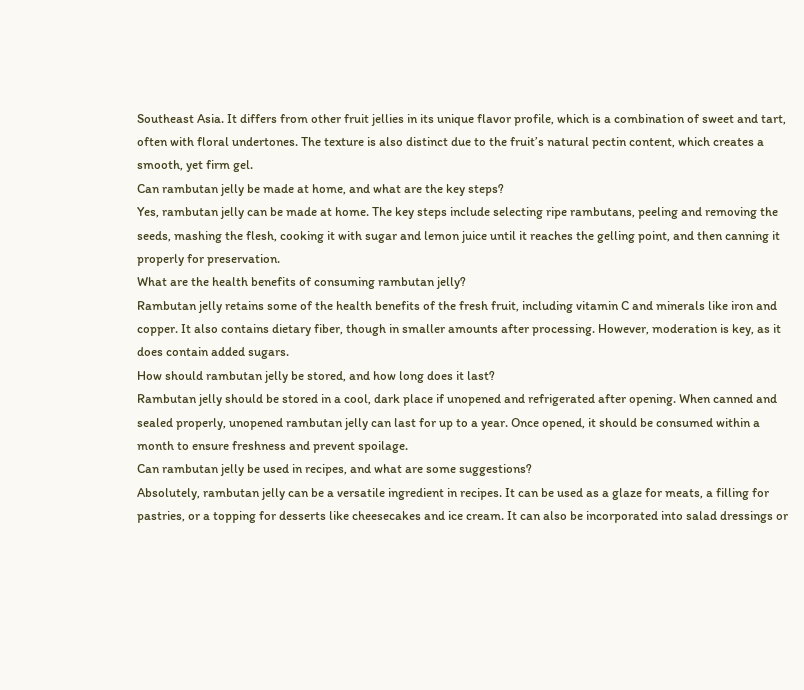Southeast Asia. It differs from other fruit jellies in its unique flavor profile, which is a combination of sweet and tart, often with floral undertones. The texture is also distinct due to the fruit’s natural pectin content, which creates a smooth, yet firm gel.
Can rambutan jelly be made at home, and what are the key steps?
Yes, rambutan jelly can be made at home. The key steps include selecting ripe rambutans, peeling and removing the seeds, mashing the flesh, cooking it with sugar and lemon juice until it reaches the gelling point, and then canning it properly for preservation.
What are the health benefits of consuming rambutan jelly?
Rambutan jelly retains some of the health benefits of the fresh fruit, including vitamin C and minerals like iron and copper. It also contains dietary fiber, though in smaller amounts after processing. However, moderation is key, as it does contain added sugars.
How should rambutan jelly be stored, and how long does it last?
Rambutan jelly should be stored in a cool, dark place if unopened and refrigerated after opening. When canned and sealed properly, unopened rambutan jelly can last for up to a year. Once opened, it should be consumed within a month to ensure freshness and prevent spoilage.
Can rambutan jelly be used in recipes, and what are some suggestions?
Absolutely, rambutan jelly can be a versatile ingredient in recipes. It can be used as a glaze for meats, a filling for pastries, or a topping for desserts like cheesecakes and ice cream. It can also be incorporated into salad dressings or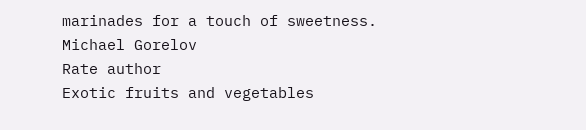marinades for a touch of sweetness.
Michael Gorelov
Rate author
Exotic fruits and vegetables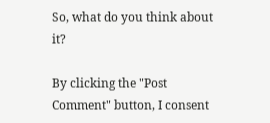So, what do you think about it?

By clicking the "Post Comment" button, I consent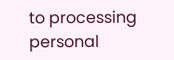to processing personal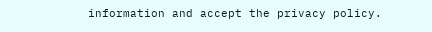information and accept the privacy policy.